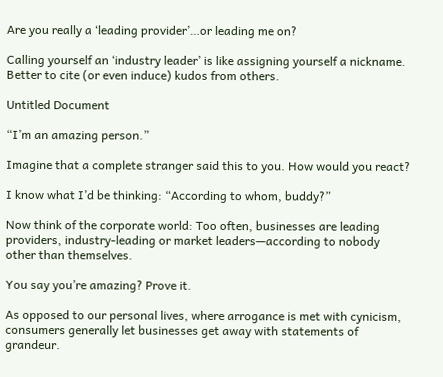Are you really a ‘leading provider’…or leading me on?

Calling yourself an ‘industry leader’ is like assigning yourself a nickname. Better to cite (or even induce) kudos from others.

Untitled Document

“I’m an amazing person.”

Imagine that a complete stranger said this to you. How would you react?

I know what I’d be thinking: “According to whom, buddy?”

Now think of the corporate world: Too often, businesses are leading providers, industry-leading or market leaders—according to nobody other than themselves.

You say you’re amazing? Prove it.

As opposed to our personal lives, where arrogance is met with cynicism, consumers generally let businesses get away with statements of grandeur.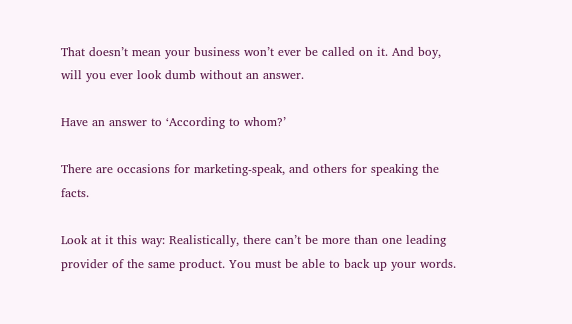That doesn’t mean your business won’t ever be called on it. And boy, will you ever look dumb without an answer.

Have an answer to ‘According to whom?’

There are occasions for marketing-speak, and others for speaking the facts.

Look at it this way: Realistically, there can’t be more than one leading provider of the same product. You must be able to back up your words.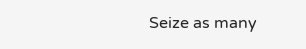Seize as many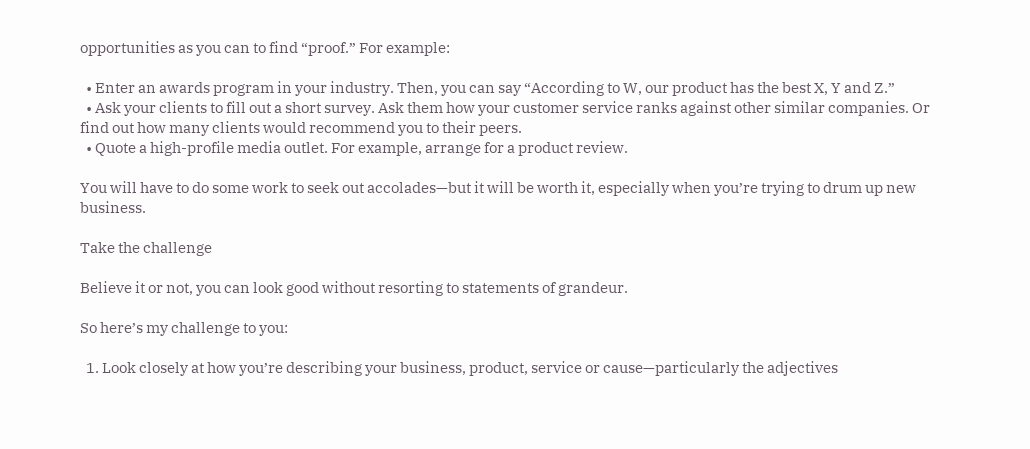opportunities as you can to find “proof.” For example:

  • Enter an awards program in your industry. Then, you can say “According to W, our product has the best X, Y and Z.”
  • Ask your clients to fill out a short survey. Ask them how your customer service ranks against other similar companies. Or find out how many clients would recommend you to their peers.
  • Quote a high-profile media outlet. For example, arrange for a product review.

You will have to do some work to seek out accolades—but it will be worth it, especially when you’re trying to drum up new business.

Take the challenge

Believe it or not, you can look good without resorting to statements of grandeur.

So here’s my challenge to you:

  1. Look closely at how you’re describing your business, product, service or cause—particularly the adjectives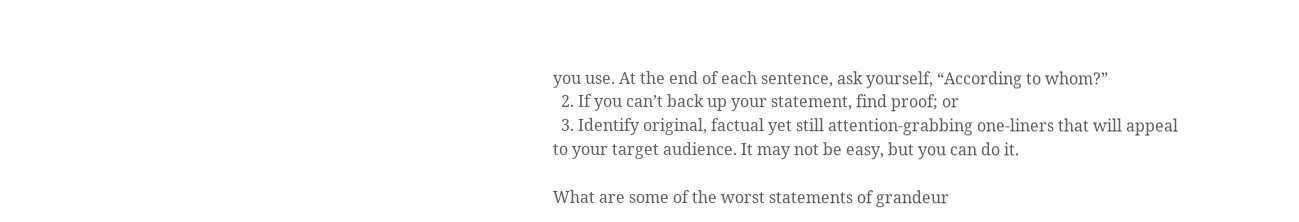you use. At the end of each sentence, ask yourself, “According to whom?”
  2. If you can’t back up your statement, find proof; or
  3. Identify original, factual yet still attention-grabbing one-liners that will appeal to your target audience. It may not be easy, but you can do it.

What are some of the worst statements of grandeur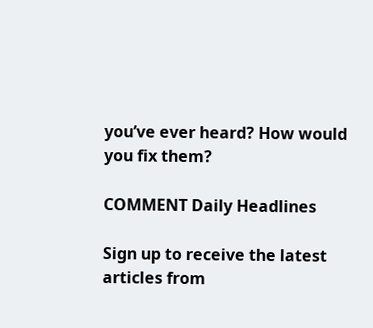you’ve ever heard? How would you fix them?

COMMENT Daily Headlines

Sign up to receive the latest articles from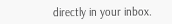directly in your inbox.